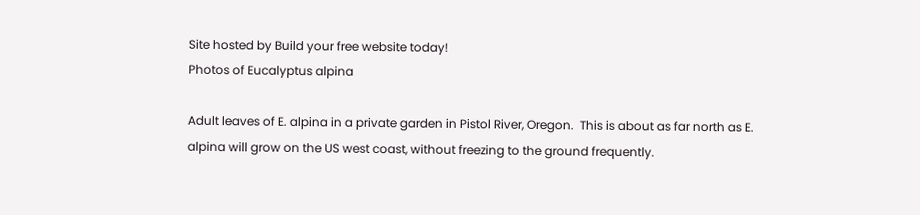Site hosted by Build your free website today!
Photos of Eucalyptus alpina

Adult leaves of E. alpina in a private garden in Pistol River, Oregon.  This is about as far north as E. alpina will grow on the US west coast, without freezing to the ground frequently.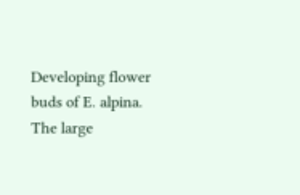Developing flower buds of E. alpina.  The large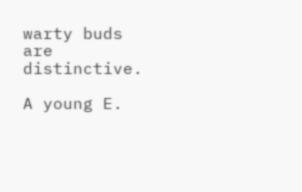warty buds are distinctive.

A young E.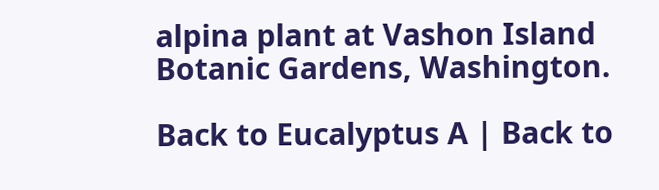alpina plant at Vashon Island Botanic Gardens, Washington.

Back to Eucalyptus A | Back to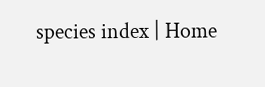species index | Home